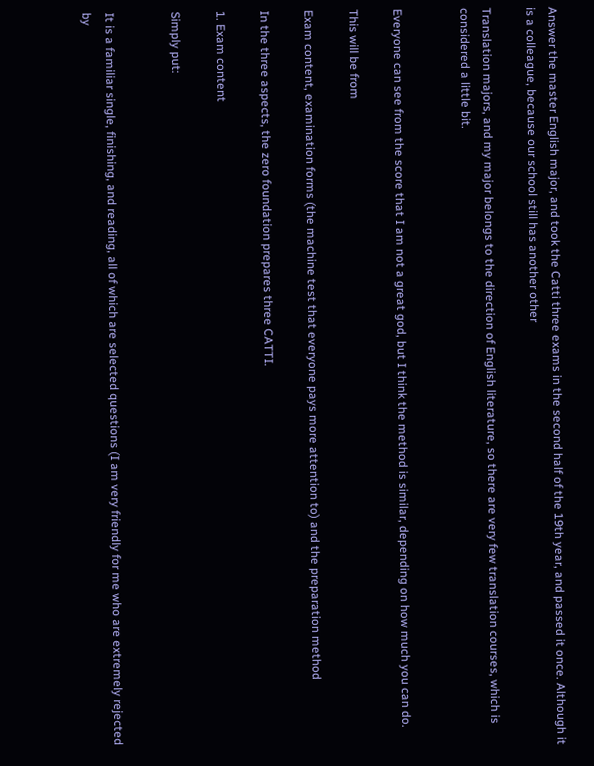Answer the master English major, and took the Catti three exams in the second half of the 19th year, and passed it once. Although it is a colleague, because our school still has another other

Translation majors, and my major belongs to the direction of English literature, so there are very few translation courses, which is considered a little bit.


Everyone can see from the score that I am not a great god, but I think the method is similar, depending on how much you can do.

This will be from

Exam content, examination forms (the machine test that everyone pays more attention to) and the preparation method

In the three aspects, the zero foundation prepares three CATTI.

1. Exam content

Simply put:


It is a familiar single, finishing, and reading, all of which are selected questions (I am very friendly for me who are extremely rejected by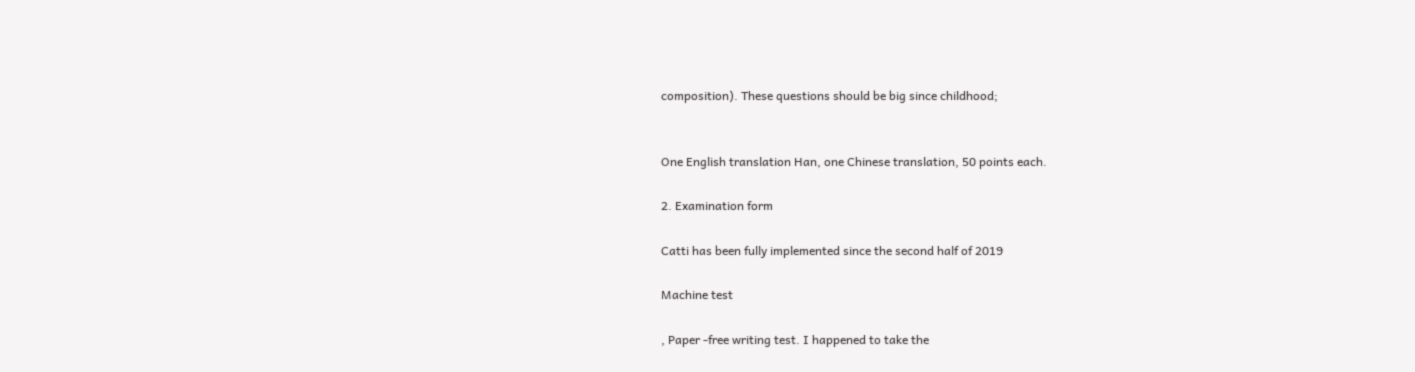composition). These questions should be big since childhood;


One English translation Han, one Chinese translation, 50 points each.

2. Examination form

Catti has been fully implemented since the second half of 2019

Machine test

, Paper -free writing test. I happened to take the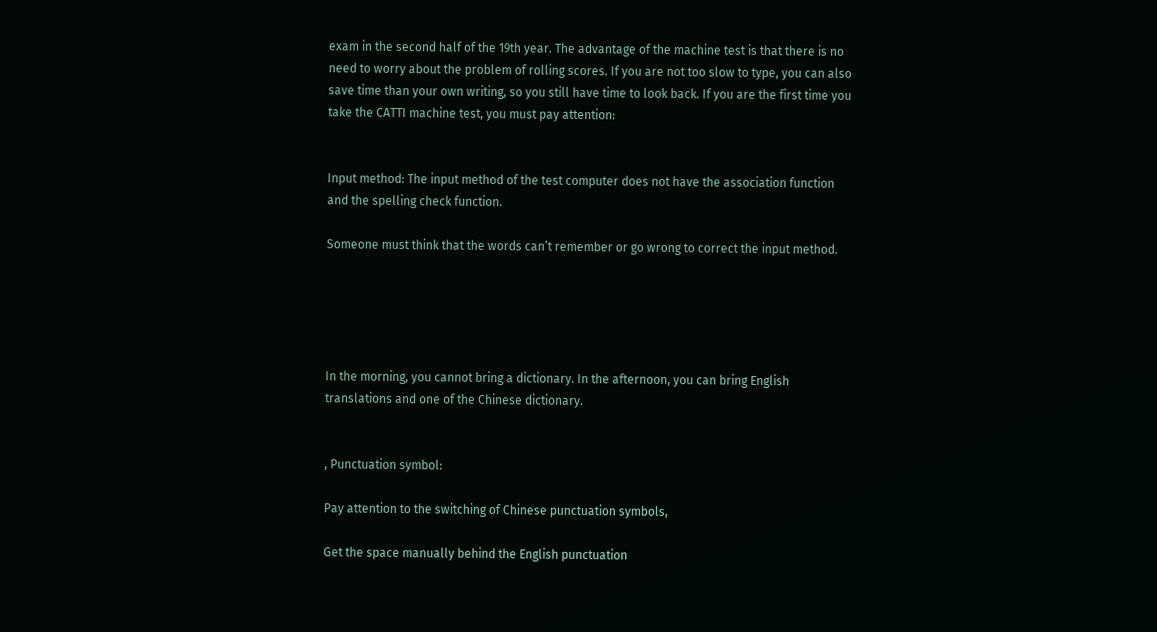exam in the second half of the 19th year. The advantage of the machine test is that there is no need to worry about the problem of rolling scores. If you are not too slow to type, you can also save time than your own writing, so you still have time to look back. If you are the first time you take the CATTI machine test, you must pay attention:


Input method: The input method of the test computer does not have the association function and the spelling check function.

Someone must think that the words can’t remember or go wrong to correct the input method.





In the morning, you cannot bring a dictionary. In the afternoon, you can bring English translations and one of the Chinese dictionary.


, Punctuation symbol:

Pay attention to the switching of Chinese punctuation symbols,

Get the space manually behind the English punctuation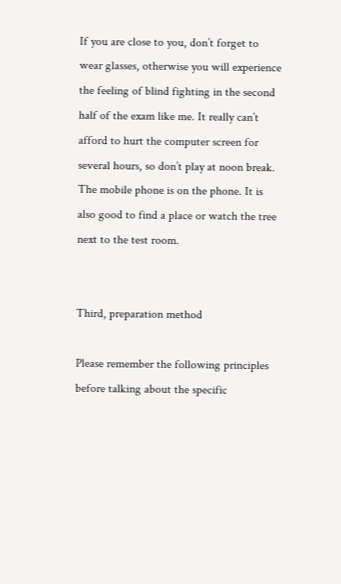If you are close to you, don’t forget to wear glasses, otherwise you will experience the feeling of blind fighting in the second half of the exam like me. It really can’t afford to hurt the computer screen for several hours, so don’t play at noon break. The mobile phone is on the phone. It is also good to find a place or watch the tree next to the test room.


Third, preparation method

Please remember the following principles before talking about the specific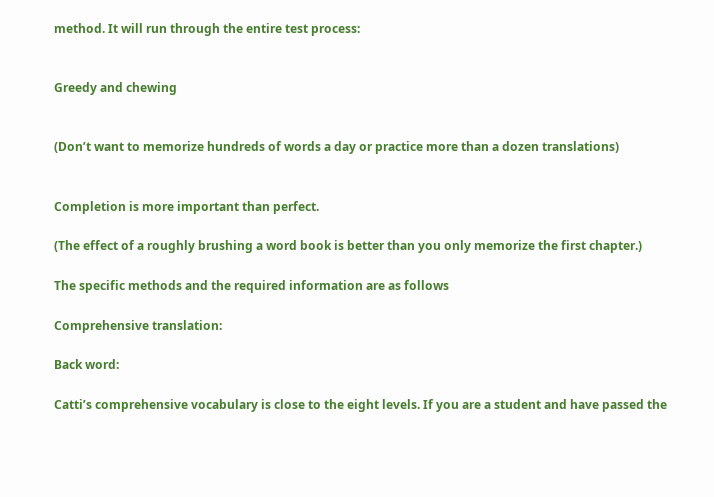method. It will run through the entire test process:


Greedy and chewing


(Don’t want to memorize hundreds of words a day or practice more than a dozen translations)


Completion is more important than perfect.

(The effect of a roughly brushing a word book is better than you only memorize the first chapter.)

The specific methods and the required information are as follows

Comprehensive translation:

Back word:

Catti’s comprehensive vocabulary is close to the eight levels. If you are a student and have passed the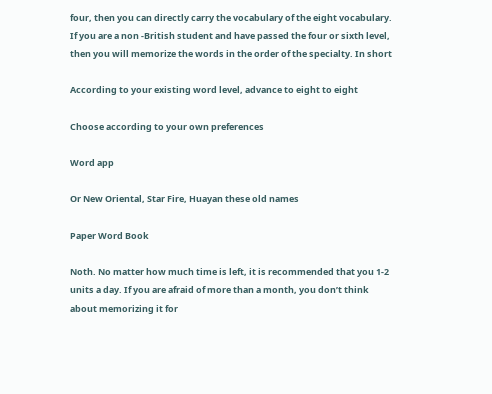four, then you can directly carry the vocabulary of the eight vocabulary. If you are a non -British student and have passed the four or sixth level, then you will memorize the words in the order of the specialty. In short

According to your existing word level, advance to eight to eight

Choose according to your own preferences

Word app

Or New Oriental, Star Fire, Huayan these old names

Paper Word Book

Noth. No matter how much time is left, it is recommended that you 1-2 units a day. If you are afraid of more than a month, you don’t think about memorizing it for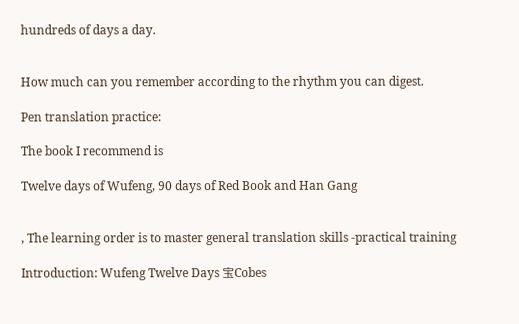hundreds of days a day.


How much can you remember according to the rhythm you can digest.

Pen translation practice:

The book I recommend is

Twelve days of Wufeng, 90 days of Red Book and Han Gang


, The learning order is to master general translation skills -practical training

Introduction: Wufeng Twelve Days 宝Cobes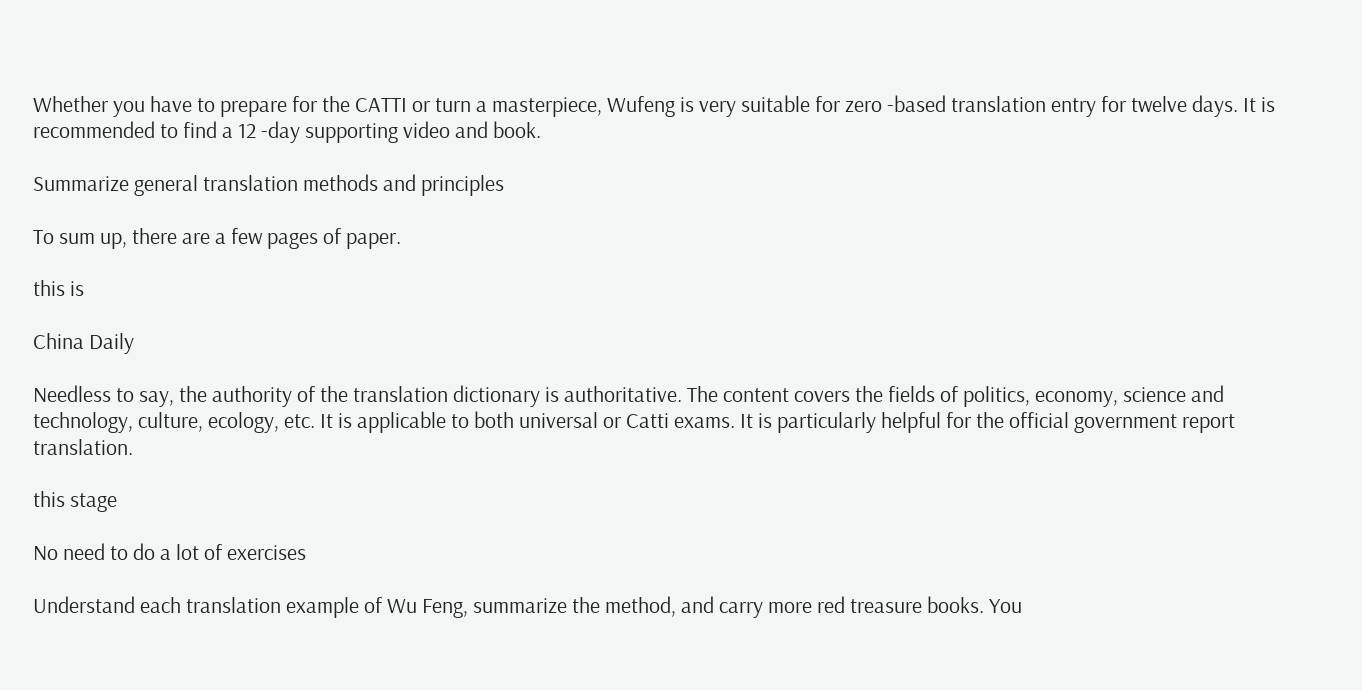Whether you have to prepare for the CATTI or turn a masterpiece, Wufeng is very suitable for zero -based translation entry for twelve days. It is recommended to find a 12 -day supporting video and book.

Summarize general translation methods and principles

To sum up, there are a few pages of paper.

this is

China Daily

Needless to say, the authority of the translation dictionary is authoritative. The content covers the fields of politics, economy, science and technology, culture, ecology, etc. It is applicable to both universal or Catti exams. It is particularly helpful for the official government report translation.

this stage

No need to do a lot of exercises

Understand each translation example of Wu Feng, summarize the method, and carry more red treasure books. You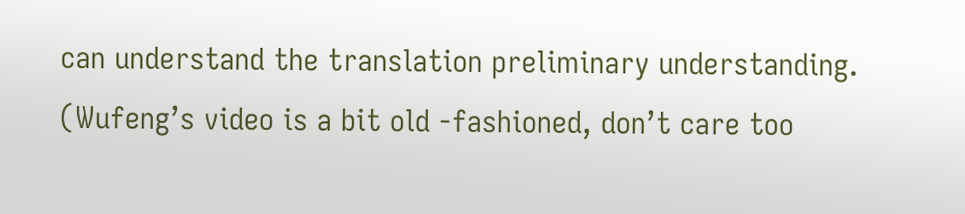can understand the translation preliminary understanding. (Wufeng’s video is a bit old -fashioned, don’t care too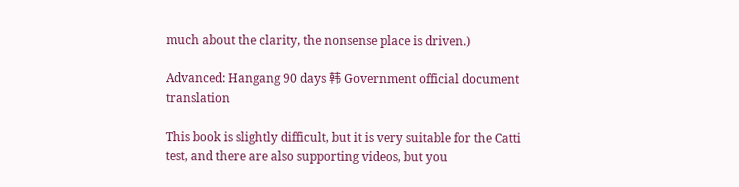much about the clarity, the nonsense place is driven.)

Advanced: Hangang 90 days 韩 Government official document translation

This book is slightly difficult, but it is very suitable for the Catti test, and there are also supporting videos, but you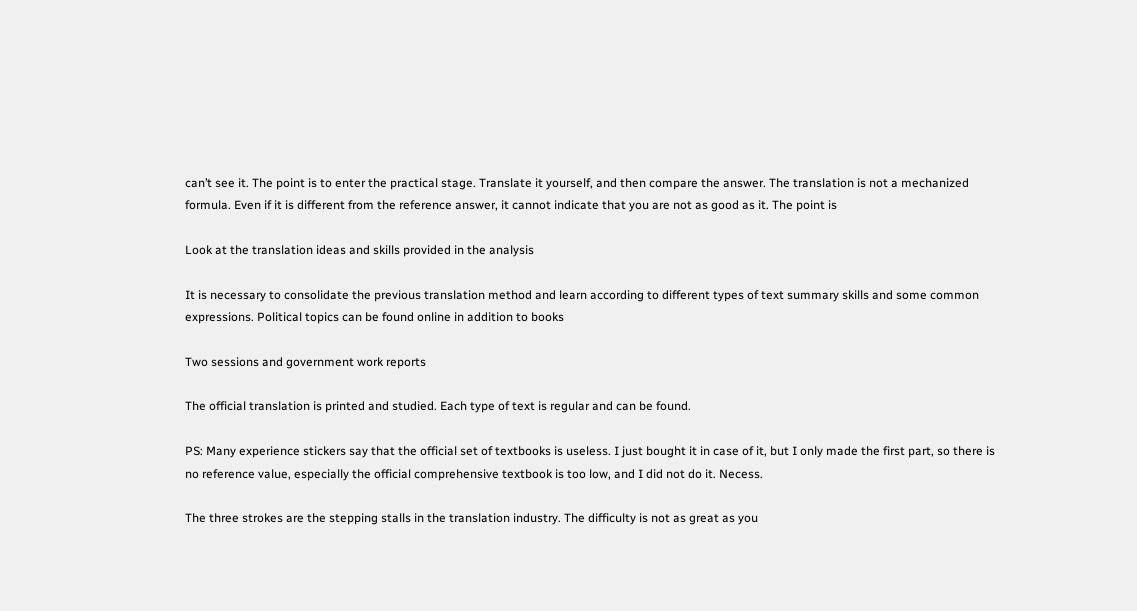can’t see it. The point is to enter the practical stage. Translate it yourself, and then compare the answer. The translation is not a mechanized formula. Even if it is different from the reference answer, it cannot indicate that you are not as good as it. The point is

Look at the translation ideas and skills provided in the analysis

It is necessary to consolidate the previous translation method and learn according to different types of text summary skills and some common expressions. Political topics can be found online in addition to books

Two sessions and government work reports

The official translation is printed and studied. Each type of text is regular and can be found.

PS: Many experience stickers say that the official set of textbooks is useless. I just bought it in case of it, but I only made the first part, so there is no reference value, especially the official comprehensive textbook is too low, and I did not do it. Necess.

The three strokes are the stepping stalls in the translation industry. The difficulty is not as great as you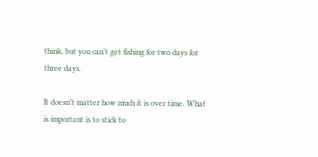think, but you can’t get fishing for two days for three days.

It doesn’t matter how much it is over time. What is important is to stick to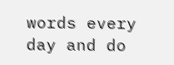words every day and do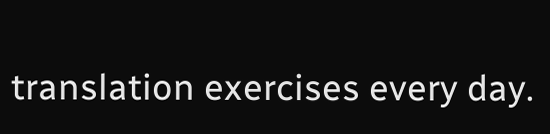translation exercises every day.